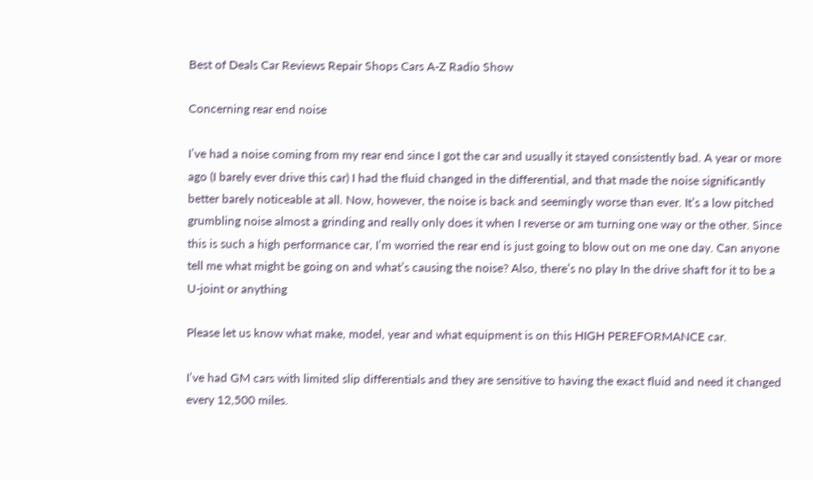Best of Deals Car Reviews Repair Shops Cars A-Z Radio Show

Concerning rear end noise

I’ve had a noise coming from my rear end since I got the car and usually it stayed consistently bad. A year or more ago (I barely ever drive this car) I had the fluid changed in the differential, and that made the noise significantly better barely noticeable at all. Now, however, the noise is back and seemingly worse than ever. It’s a low pitched grumbling noise almost a grinding and really only does it when I reverse or am turning one way or the other. Since this is such a high performance car, I’m worried the rear end is just going to blow out on me one day. Can anyone tell me what might be going on and what’s causing the noise? Also, there’s no play In the drive shaft for it to be a U-joint or anything

Please let us know what make, model, year and what equipment is on this HIGH PEREFORMANCE car.

I’ve had GM cars with limited slip differentials and they are sensitive to having the exact fluid and need it changed every 12,500 miles.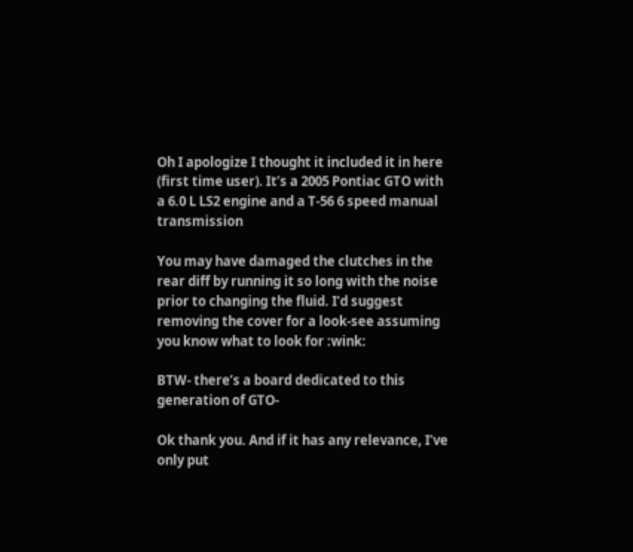Oh I apologize I thought it included it in here (first time user). It’s a 2005 Pontiac GTO with a 6.0 L LS2 engine and a T-56 6 speed manual transmission

You may have damaged the clutches in the rear diff by running it so long with the noise prior to changing the fluid. I’d suggest removing the cover for a look-see assuming you know what to look for :wink:

BTW- there’s a board dedicated to this generation of GTO-

Ok thank you. And if it has any relevance, I’ve only put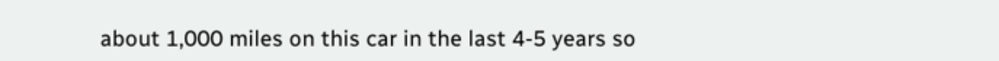about 1,000 miles on this car in the last 4-5 years so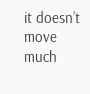it doesn’t move much